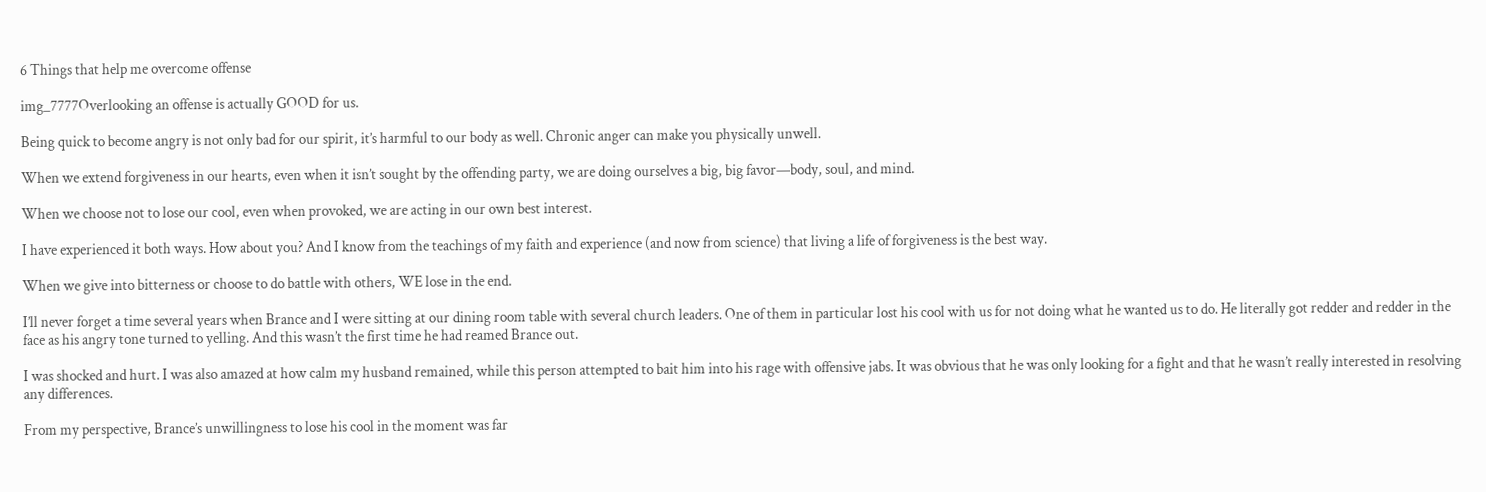6 Things that help me overcome offense

img_7777Overlooking an offense is actually GOOD for us.

Being quick to become angry is not only bad for our spirit, it’s harmful to our body as well. Chronic anger can make you physically unwell.

When we extend forgiveness in our hearts, even when it isn’t sought by the offending party, we are doing ourselves a big, big favor—body, soul, and mind.

When we choose not to lose our cool, even when provoked, we are acting in our own best interest.

I have experienced it both ways. How about you? And I know from the teachings of my faith and experience (and now from science) that living a life of forgiveness is the best way.

When we give into bitterness or choose to do battle with others, WE lose in the end.

I’ll never forget a time several years when Brance and I were sitting at our dining room table with several church leaders. One of them in particular lost his cool with us for not doing what he wanted us to do. He literally got redder and redder in the face as his angry tone turned to yelling. And this wasn’t the first time he had reamed Brance out.

I was shocked and hurt. I was also amazed at how calm my husband remained, while this person attempted to bait him into his rage with offensive jabs. It was obvious that he was only looking for a fight and that he wasn’t really interested in resolving any differences.

From my perspective, Brance’s unwillingness to lose his cool in the moment was far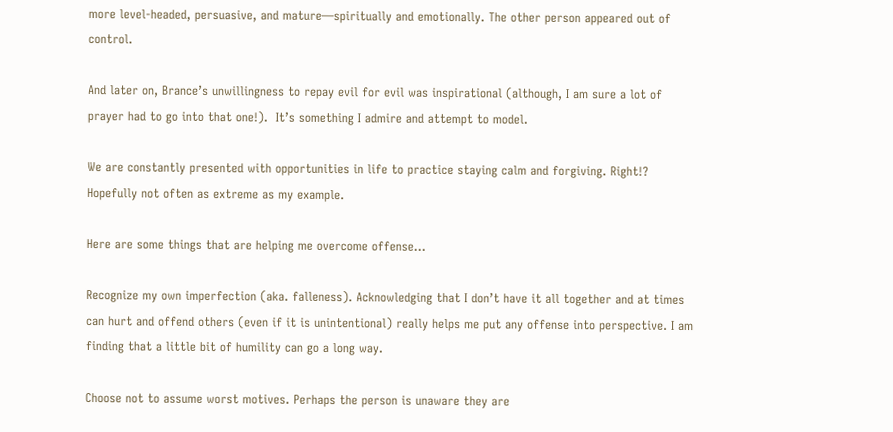more level-headed, persuasive, and mature—spiritually and emotionally. The other person appeared out of control.

And later on, Brance’s unwillingness to repay evil for evil was inspirational (although, I am sure a lot of prayer had to go into that one!).  It’s something I admire and attempt to model.

We are constantly presented with opportunities in life to practice staying calm and forgiving. Right!? Hopefully not often as extreme as my example.

Here are some things that are helping me overcome offense…

Recognize my own imperfection (aka. falleness). Acknowledging that I don’t have it all together and at times can hurt and offend others (even if it is unintentional) really helps me put any offense into perspective. I am finding that a little bit of humility can go a long way.

Choose not to assume worst motives. Perhaps the person is unaware they are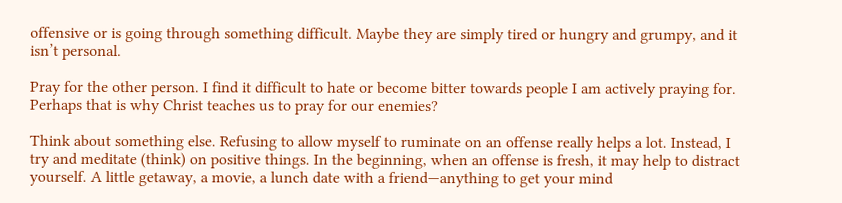offensive or is going through something difficult. Maybe they are simply tired or hungry and grumpy, and it isn’t personal.

Pray for the other person. I find it difficult to hate or become bitter towards people I am actively praying for. Perhaps that is why Christ teaches us to pray for our enemies?

Think about something else. Refusing to allow myself to ruminate on an offense really helps a lot. Instead, I try and meditate (think) on positive things. In the beginning, when an offense is fresh, it may help to distract yourself. A little getaway, a movie, a lunch date with a friend—anything to get your mind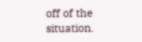off of the situation.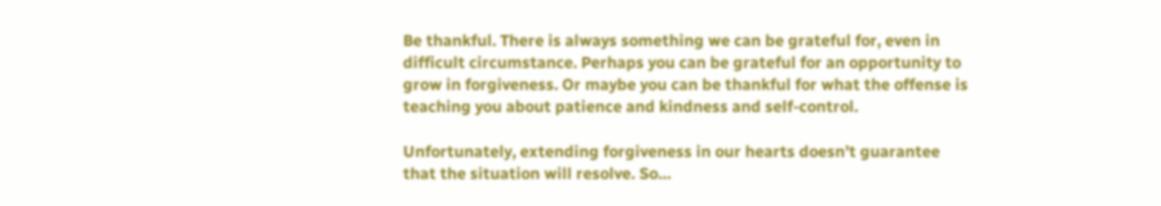Be thankful. There is always something we can be grateful for, even in difficult circumstance. Perhaps you can be grateful for an opportunity to grow in forgiveness. Or maybe you can be thankful for what the offense is teaching you about patience and kindness and self-control.

Unfortunately, extending forgiveness in our hearts doesn’t guarantee that the situation will resolve. So…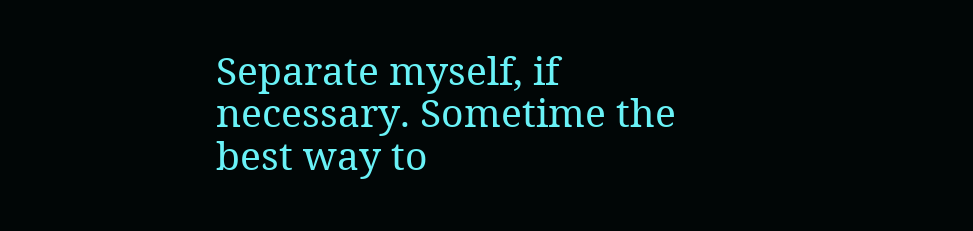Separate myself, if necessary. Sometime the best way to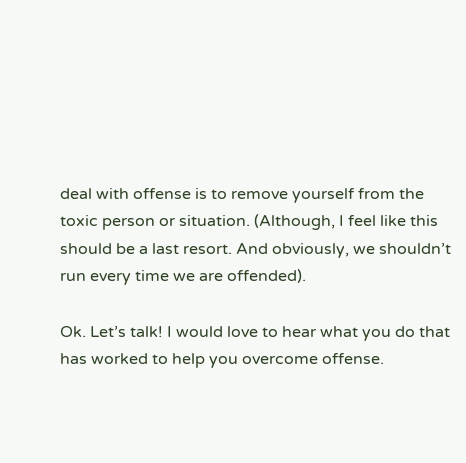deal with offense is to remove yourself from the toxic person or situation. (Although, I feel like this should be a last resort. And obviously, we shouldn’t run every time we are offended).

Ok. Let’s talk! I would love to hear what you do that has worked to help you overcome offense.